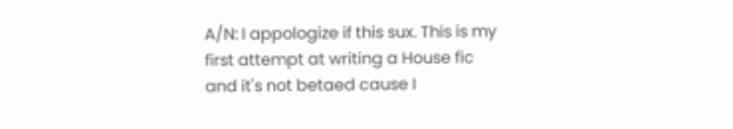A/N: I appologize if this sux. This is my first attempt at writing a House fic and it's not betaed cause I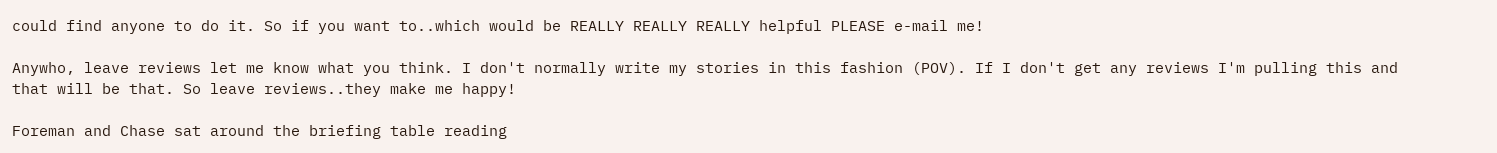could find anyone to do it. So if you want to..which would be REALLY REALLY REALLY helpful PLEASE e-mail me!

Anywho, leave reviews let me know what you think. I don't normally write my stories in this fashion (POV). If I don't get any reviews I'm pulling this and that will be that. So leave reviews..they make me happy!

Foreman and Chase sat around the briefing table reading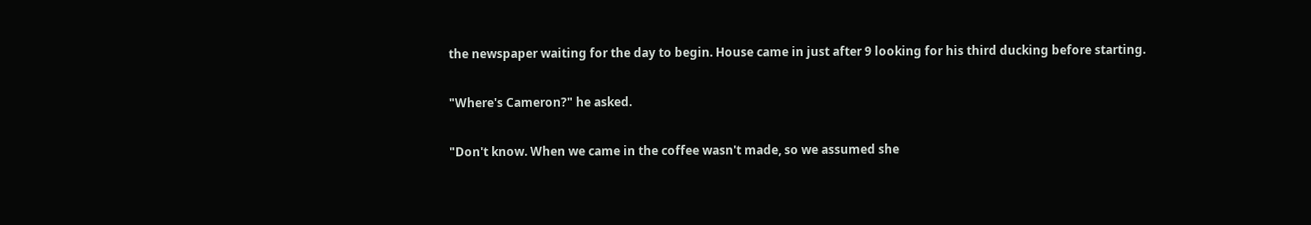the newspaper waiting for the day to begin. House came in just after 9 looking for his third ducking before starting.

"Where's Cameron?" he asked.

"Don't know. When we came in the coffee wasn't made, so we assumed she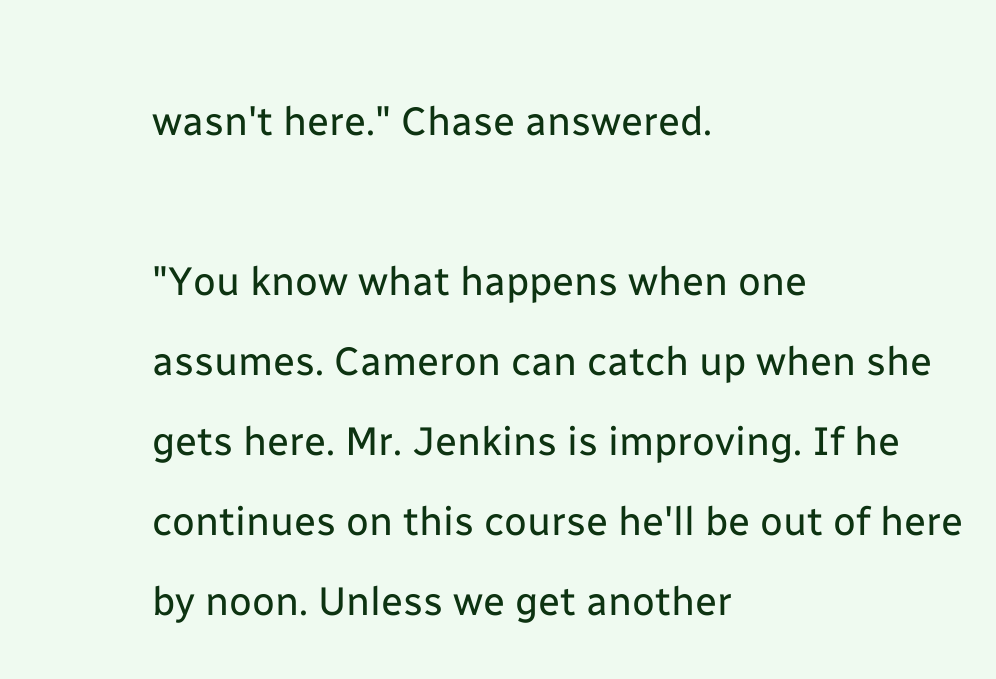wasn't here." Chase answered.

"You know what happens when one assumes. Cameron can catch up when she gets here. Mr. Jenkins is improving. If he continues on this course he'll be out of here by noon. Unless we get another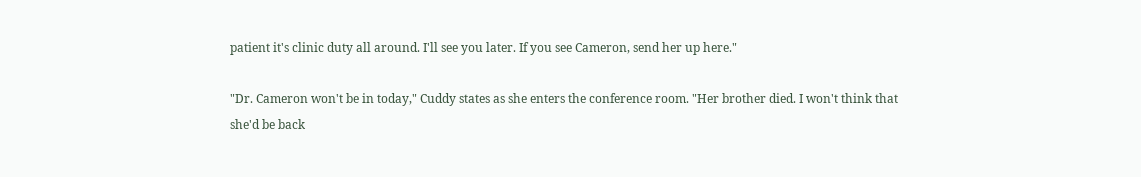patient it's clinic duty all around. I'll see you later. If you see Cameron, send her up here."

"Dr. Cameron won't be in today," Cuddy states as she enters the conference room. "Her brother died. I won't think that she'd be back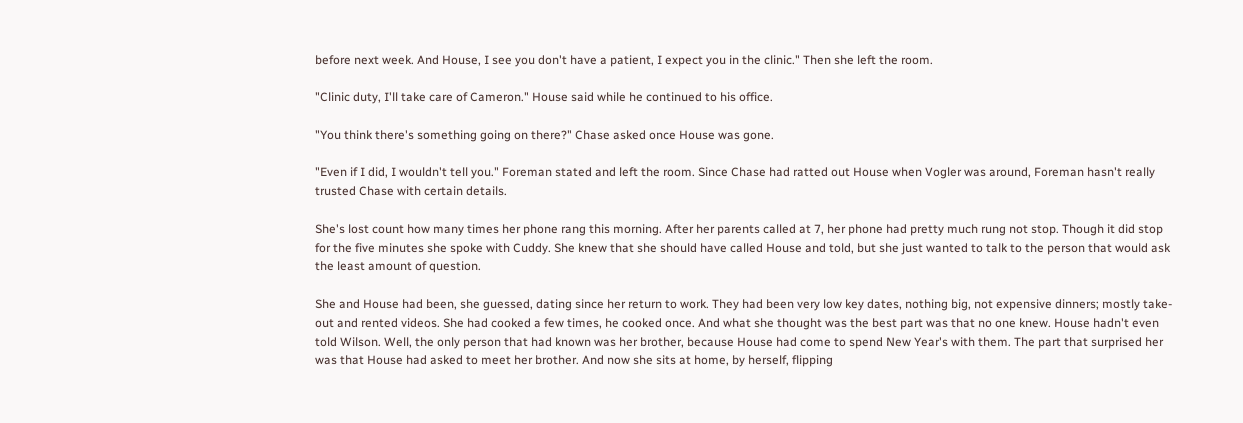before next week. And House, I see you don't have a patient, I expect you in the clinic." Then she left the room.

"Clinic duty, I'll take care of Cameron." House said while he continued to his office.

"You think there's something going on there?" Chase asked once House was gone.

"Even if I did, I wouldn't tell you." Foreman stated and left the room. Since Chase had ratted out House when Vogler was around, Foreman hasn't really trusted Chase with certain details.

She's lost count how many times her phone rang this morning. After her parents called at 7, her phone had pretty much rung not stop. Though it did stop for the five minutes she spoke with Cuddy. She knew that she should have called House and told, but she just wanted to talk to the person that would ask the least amount of question.

She and House had been, she guessed, dating since her return to work. They had been very low key dates, nothing big, not expensive dinners; mostly take-out and rented videos. She had cooked a few times, he cooked once. And what she thought was the best part was that no one knew. House hadn't even told Wilson. Well, the only person that had known was her brother, because House had come to spend New Year's with them. The part that surprised her was that House had asked to meet her brother. And now she sits at home, by herself, flipping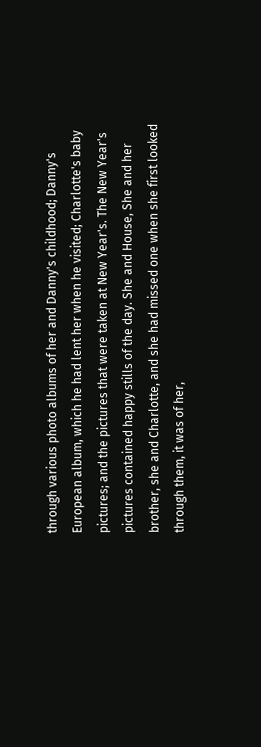through various photo albums of her and Danny's childhood; Danny's European album, which he had lent her when he visited; Charlotte's baby pictures; and the pictures that were taken at New Year's. The New Year's pictures contained happy stills of the day. She and House, She and her brother, she and Charlotte, and she had missed one when she first looked through them, it was of her,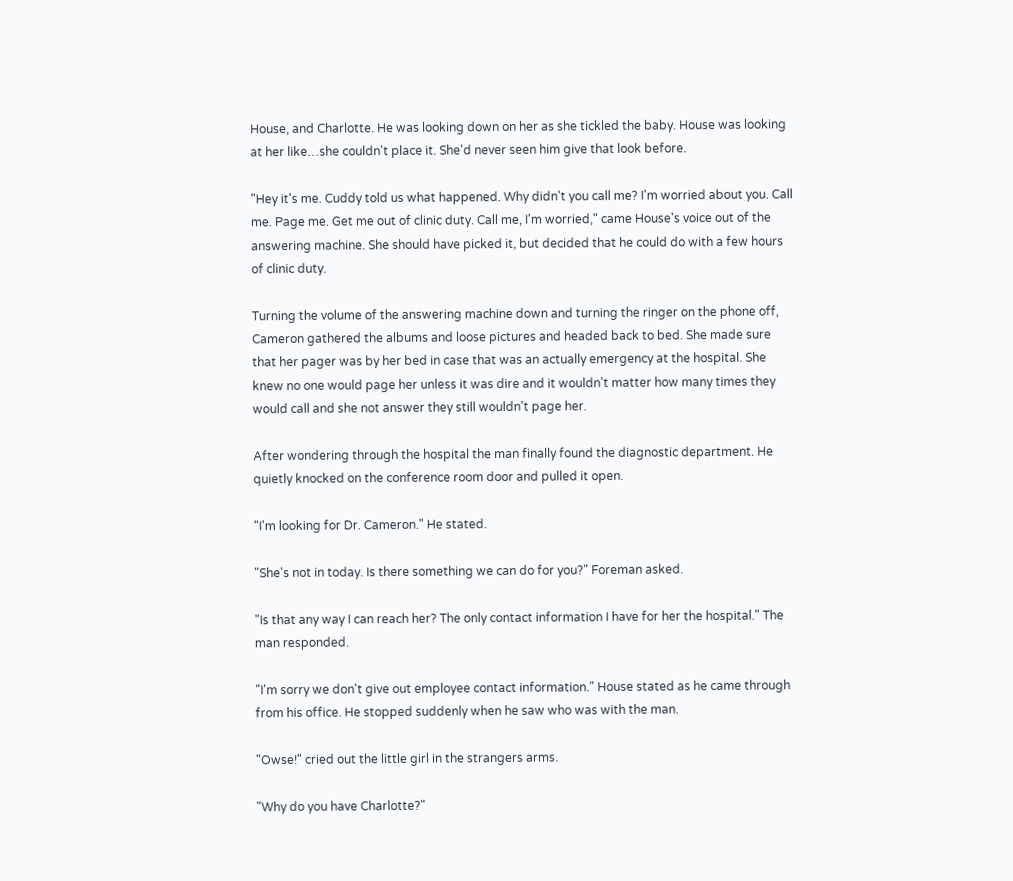House, and Charlotte. He was looking down on her as she tickled the baby. House was looking at her like…she couldn't place it. She'd never seen him give that look before.

"Hey it's me. Cuddy told us what happened. Why didn't you call me? I'm worried about you. Call me. Page me. Get me out of clinic duty. Call me, I'm worried," came House's voice out of the answering machine. She should have picked it, but decided that he could do with a few hours of clinic duty.

Turning the volume of the answering machine down and turning the ringer on the phone off, Cameron gathered the albums and loose pictures and headed back to bed. She made sure that her pager was by her bed in case that was an actually emergency at the hospital. She knew no one would page her unless it was dire and it wouldn't matter how many times they would call and she not answer they still wouldn't page her.

After wondering through the hospital the man finally found the diagnostic department. He quietly knocked on the conference room door and pulled it open.

"I'm looking for Dr. Cameron." He stated.

"She's not in today. Is there something we can do for you?" Foreman asked.

"Is that any way I can reach her? The only contact information I have for her the hospital." The man responded.

"I'm sorry we don't give out employee contact information." House stated as he came through from his office. He stopped suddenly when he saw who was with the man.

"Owse!" cried out the little girl in the strangers arms.

"Why do you have Charlotte?"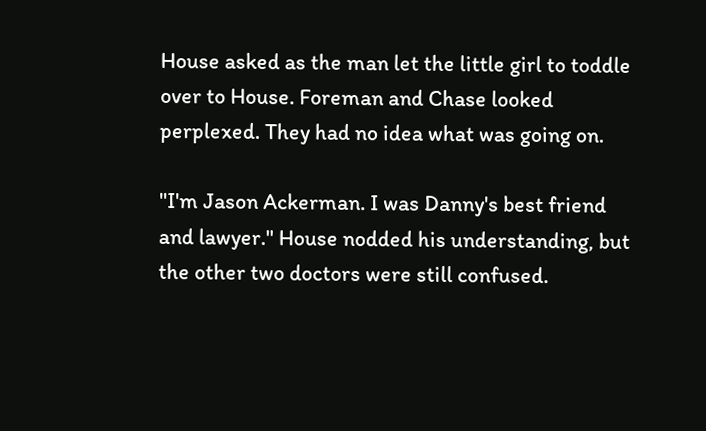House asked as the man let the little girl to toddle over to House. Foreman and Chase looked perplexed. They had no idea what was going on.

"I'm Jason Ackerman. I was Danny's best friend and lawyer." House nodded his understanding, but the other two doctors were still confused.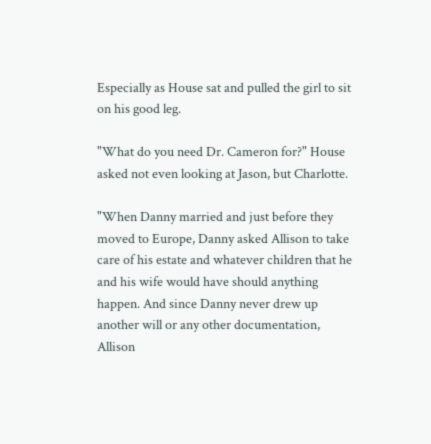Especially as House sat and pulled the girl to sit on his good leg.

"What do you need Dr. Cameron for?" House asked not even looking at Jason, but Charlotte.

"When Danny married and just before they moved to Europe, Danny asked Allison to take care of his estate and whatever children that he and his wife would have should anything happen. And since Danny never drew up another will or any other documentation, Allison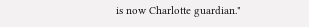is now Charlotte guardian."